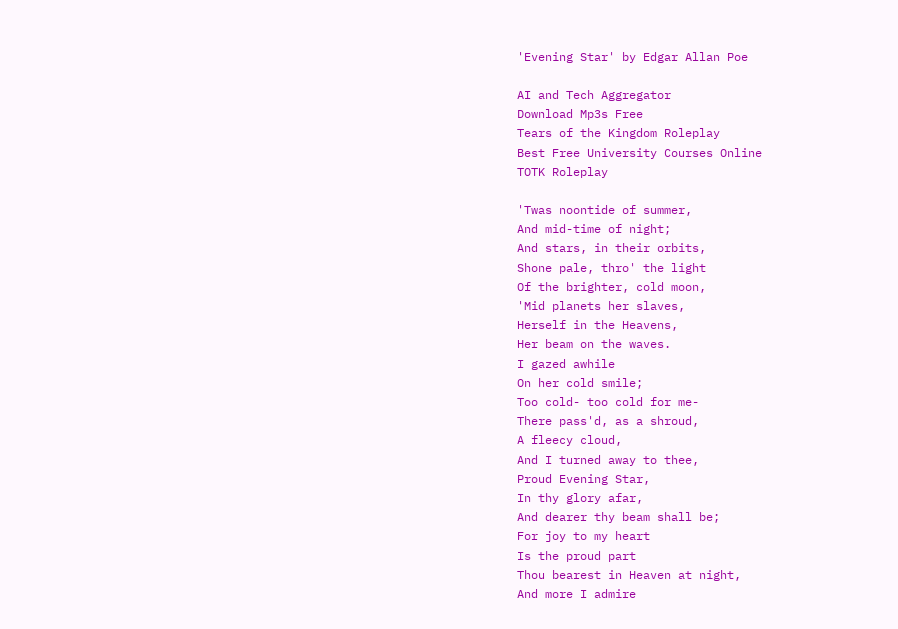'Evening Star' by Edgar Allan Poe

AI and Tech Aggregator
Download Mp3s Free
Tears of the Kingdom Roleplay
Best Free University Courses Online
TOTK Roleplay

'Twas noontide of summer,
And mid-time of night;
And stars, in their orbits,
Shone pale, thro' the light
Of the brighter, cold moon,
'Mid planets her slaves,
Herself in the Heavens,
Her beam on the waves.
I gazed awhile
On her cold smile;
Too cold- too cold for me-
There pass'd, as a shroud,
A fleecy cloud,
And I turned away to thee,
Proud Evening Star,
In thy glory afar,
And dearer thy beam shall be;
For joy to my heart
Is the proud part
Thou bearest in Heaven at night,
And more I admire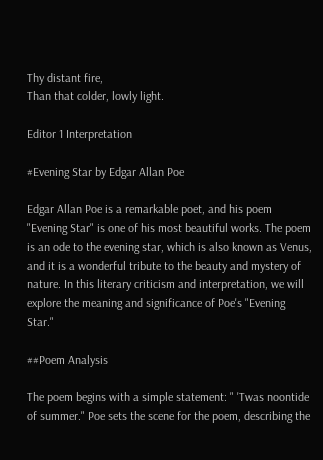Thy distant fire,
Than that colder, lowly light.

Editor 1 Interpretation

#Evening Star by Edgar Allan Poe

Edgar Allan Poe is a remarkable poet, and his poem "Evening Star" is one of his most beautiful works. The poem is an ode to the evening star, which is also known as Venus, and it is a wonderful tribute to the beauty and mystery of nature. In this literary criticism and interpretation, we will explore the meaning and significance of Poe's "Evening Star."

##Poem Analysis

The poem begins with a simple statement: " 'Twas noontide of summer." Poe sets the scene for the poem, describing the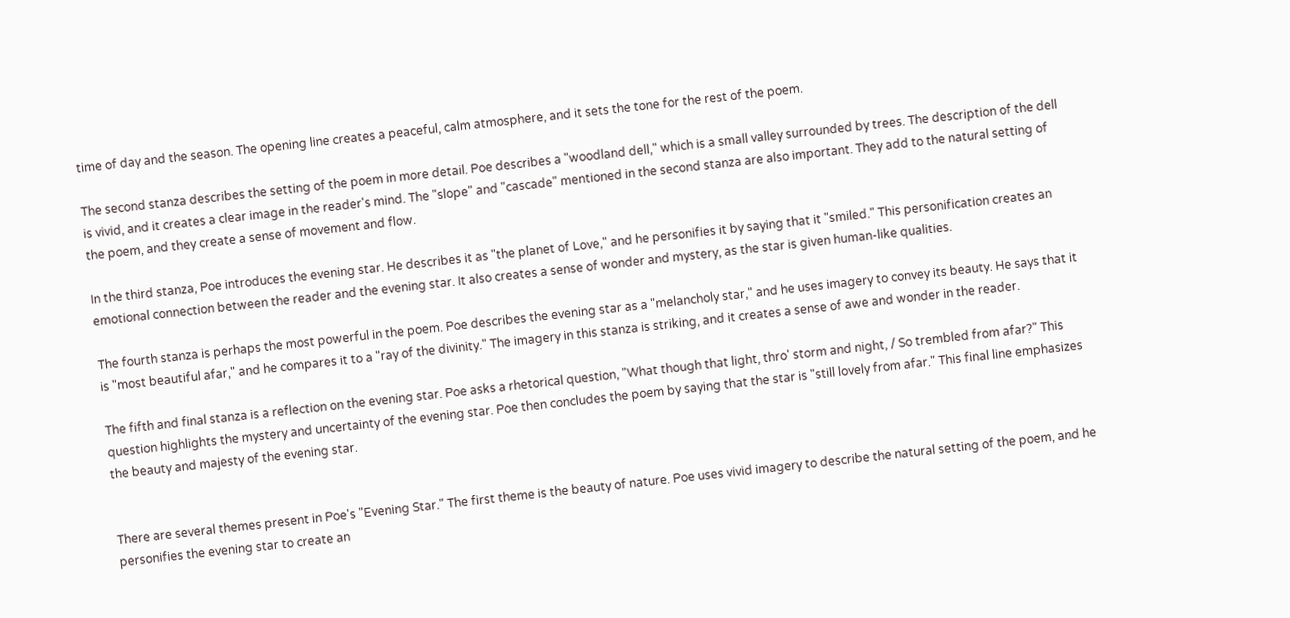time of day and the season. The opening line creates a peaceful, calm atmosphere, and it sets the tone for the rest of the poem.

The second stanza describes the setting of the poem in more detail. Poe describes a "woodland dell," which is a small valley surrounded by trees. The description of the dell is vivid, and it creates a clear image in the reader's mind. The "slope" and "cascade" mentioned in the second stanza are also important. They add to the natural setting of the poem, and they create a sense of movement and flow.

In the third stanza, Poe introduces the evening star. He describes it as "the planet of Love," and he personifies it by saying that it "smiled." This personification creates an emotional connection between the reader and the evening star. It also creates a sense of wonder and mystery, as the star is given human-like qualities.

The fourth stanza is perhaps the most powerful in the poem. Poe describes the evening star as a "melancholy star," and he uses imagery to convey its beauty. He says that it is "most beautiful afar," and he compares it to a "ray of the divinity." The imagery in this stanza is striking, and it creates a sense of awe and wonder in the reader.

The fifth and final stanza is a reflection on the evening star. Poe asks a rhetorical question, "What though that light, thro' storm and night, / So trembled from afar?" This question highlights the mystery and uncertainty of the evening star. Poe then concludes the poem by saying that the star is "still lovely from afar." This final line emphasizes the beauty and majesty of the evening star.


There are several themes present in Poe's "Evening Star." The first theme is the beauty of nature. Poe uses vivid imagery to describe the natural setting of the poem, and he personifies the evening star to create an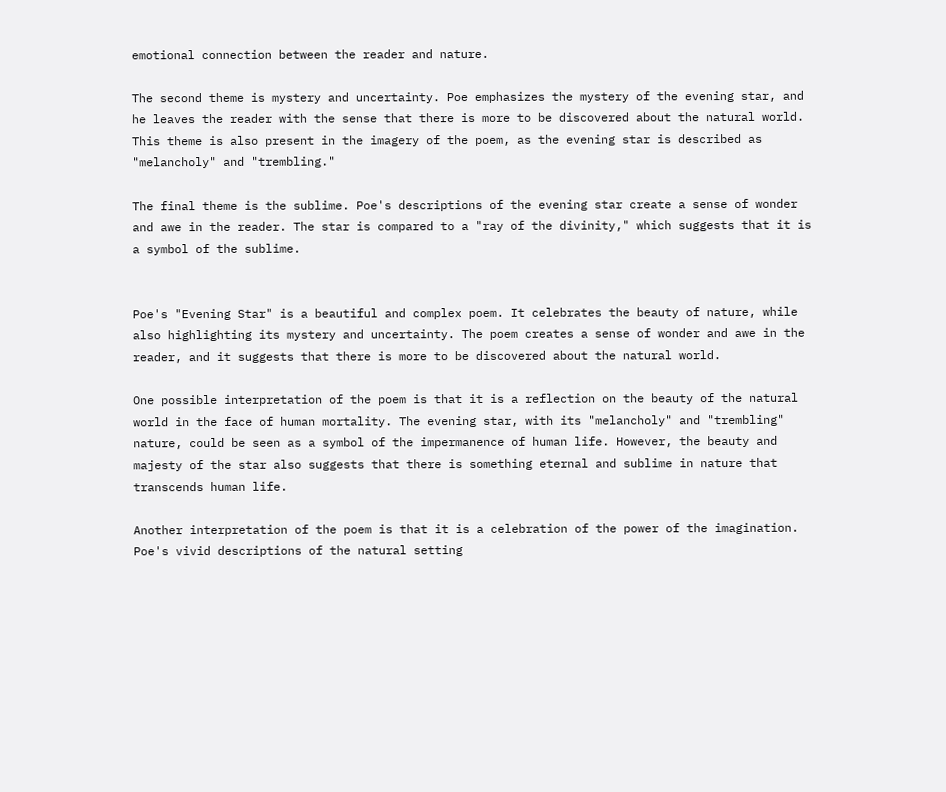emotional connection between the reader and nature.

The second theme is mystery and uncertainty. Poe emphasizes the mystery of the evening star, and he leaves the reader with the sense that there is more to be discovered about the natural world. This theme is also present in the imagery of the poem, as the evening star is described as "melancholy" and "trembling."

The final theme is the sublime. Poe's descriptions of the evening star create a sense of wonder and awe in the reader. The star is compared to a "ray of the divinity," which suggests that it is a symbol of the sublime.


Poe's "Evening Star" is a beautiful and complex poem. It celebrates the beauty of nature, while also highlighting its mystery and uncertainty. The poem creates a sense of wonder and awe in the reader, and it suggests that there is more to be discovered about the natural world.

One possible interpretation of the poem is that it is a reflection on the beauty of the natural world in the face of human mortality. The evening star, with its "melancholy" and "trembling" nature, could be seen as a symbol of the impermanence of human life. However, the beauty and majesty of the star also suggests that there is something eternal and sublime in nature that transcends human life.

Another interpretation of the poem is that it is a celebration of the power of the imagination. Poe's vivid descriptions of the natural setting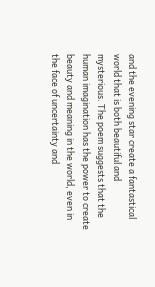and the evening star create a fantastical world that is both beautiful and mysterious. The poem suggests that the human imagination has the power to create beauty and meaning in the world, even in the face of uncertainty and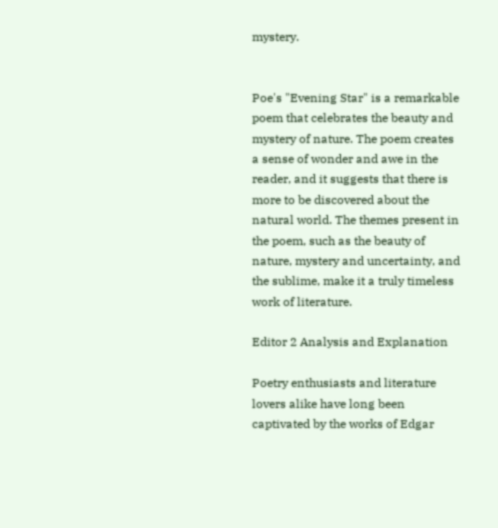mystery.


Poe's "Evening Star" is a remarkable poem that celebrates the beauty and mystery of nature. The poem creates a sense of wonder and awe in the reader, and it suggests that there is more to be discovered about the natural world. The themes present in the poem, such as the beauty of nature, mystery and uncertainty, and the sublime, make it a truly timeless work of literature.

Editor 2 Analysis and Explanation

Poetry enthusiasts and literature lovers alike have long been captivated by the works of Edgar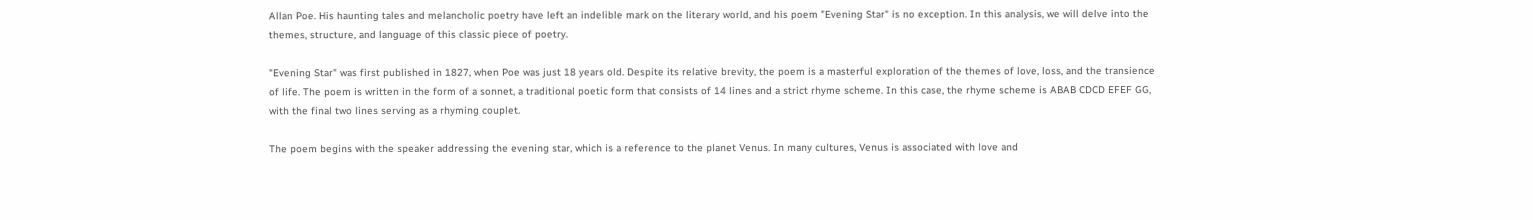Allan Poe. His haunting tales and melancholic poetry have left an indelible mark on the literary world, and his poem "Evening Star" is no exception. In this analysis, we will delve into the themes, structure, and language of this classic piece of poetry.

"Evening Star" was first published in 1827, when Poe was just 18 years old. Despite its relative brevity, the poem is a masterful exploration of the themes of love, loss, and the transience of life. The poem is written in the form of a sonnet, a traditional poetic form that consists of 14 lines and a strict rhyme scheme. In this case, the rhyme scheme is ABAB CDCD EFEF GG, with the final two lines serving as a rhyming couplet.

The poem begins with the speaker addressing the evening star, which is a reference to the planet Venus. In many cultures, Venus is associated with love and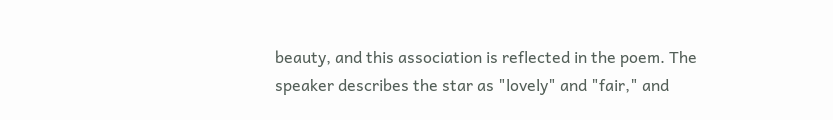beauty, and this association is reflected in the poem. The speaker describes the star as "lovely" and "fair," and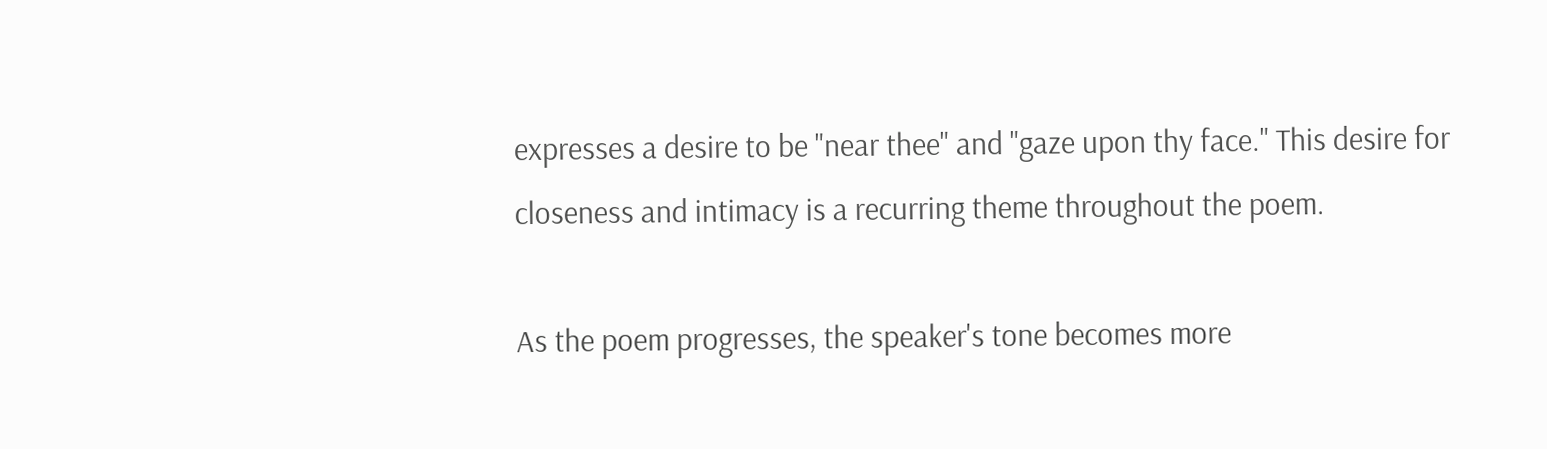expresses a desire to be "near thee" and "gaze upon thy face." This desire for closeness and intimacy is a recurring theme throughout the poem.

As the poem progresses, the speaker's tone becomes more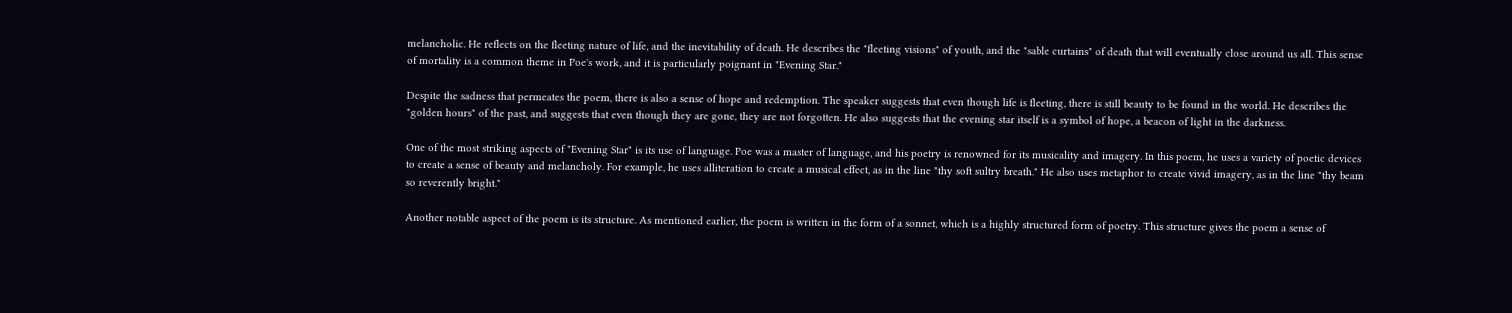melancholic. He reflects on the fleeting nature of life, and the inevitability of death. He describes the "fleeting visions" of youth, and the "sable curtains" of death that will eventually close around us all. This sense of mortality is a common theme in Poe's work, and it is particularly poignant in "Evening Star."

Despite the sadness that permeates the poem, there is also a sense of hope and redemption. The speaker suggests that even though life is fleeting, there is still beauty to be found in the world. He describes the "golden hours" of the past, and suggests that even though they are gone, they are not forgotten. He also suggests that the evening star itself is a symbol of hope, a beacon of light in the darkness.

One of the most striking aspects of "Evening Star" is its use of language. Poe was a master of language, and his poetry is renowned for its musicality and imagery. In this poem, he uses a variety of poetic devices to create a sense of beauty and melancholy. For example, he uses alliteration to create a musical effect, as in the line "thy soft sultry breath." He also uses metaphor to create vivid imagery, as in the line "thy beam so reverently bright."

Another notable aspect of the poem is its structure. As mentioned earlier, the poem is written in the form of a sonnet, which is a highly structured form of poetry. This structure gives the poem a sense of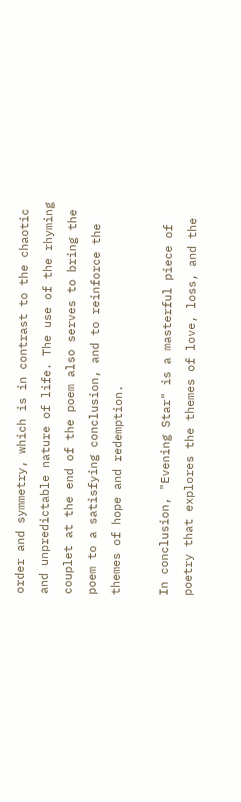order and symmetry, which is in contrast to the chaotic and unpredictable nature of life. The use of the rhyming couplet at the end of the poem also serves to bring the poem to a satisfying conclusion, and to reinforce the themes of hope and redemption.

In conclusion, "Evening Star" is a masterful piece of poetry that explores the themes of love, loss, and the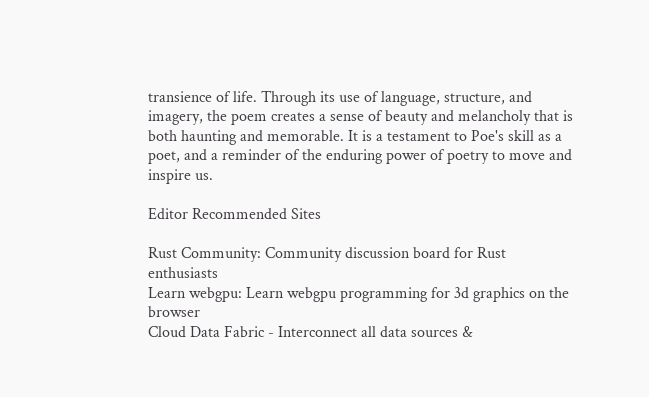transience of life. Through its use of language, structure, and imagery, the poem creates a sense of beauty and melancholy that is both haunting and memorable. It is a testament to Poe's skill as a poet, and a reminder of the enduring power of poetry to move and inspire us.

Editor Recommended Sites

Rust Community: Community discussion board for Rust enthusiasts
Learn webgpu: Learn webgpu programming for 3d graphics on the browser
Cloud Data Fabric - Interconnect all data sources &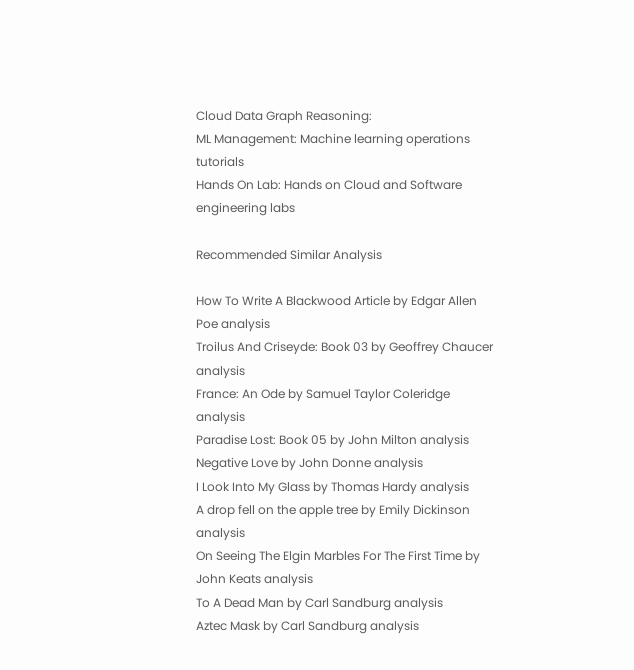Cloud Data Graph Reasoning:
ML Management: Machine learning operations tutorials
Hands On Lab: Hands on Cloud and Software engineering labs

Recommended Similar Analysis

How To Write A Blackwood Article by Edgar Allen Poe analysis
Troilus And Criseyde: Book 03 by Geoffrey Chaucer analysis
France: An Ode by Samuel Taylor Coleridge analysis
Paradise Lost: Book 05 by John Milton analysis
Negative Love by John Donne analysis
I Look Into My Glass by Thomas Hardy analysis
A drop fell on the apple tree by Emily Dickinson analysis
On Seeing The Elgin Marbles For The First Time by John Keats analysis
To A Dead Man by Carl Sandburg analysis
Aztec Mask by Carl Sandburg analysis